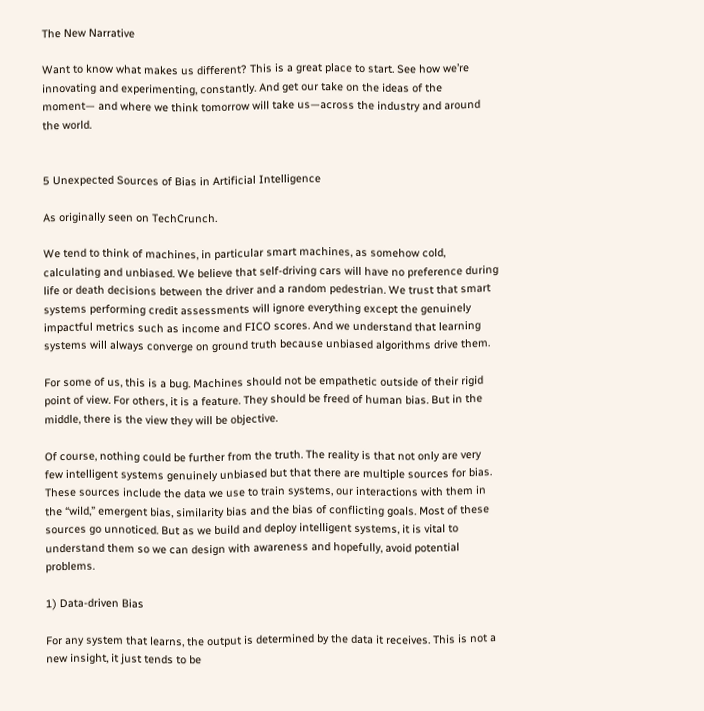The New Narrative

Want to know what makes us different? This is a great place to start. See how we’re innovating and experimenting, constantly. And get our take on the ideas of the moment— and where we think tomorrow will take us—across the industry and around the world.


5 Unexpected Sources of Bias in Artificial Intelligence

As originally seen on TechCrunch.

We tend to think of machines, in particular smart machines, as somehow cold, calculating and unbiased. We believe that self-driving cars will have no preference during life or death decisions between the driver and a random pedestrian. We trust that smart systems performing credit assessments will ignore everything except the genuinely impactful metrics such as income and FICO scores. And we understand that learning systems will always converge on ground truth because unbiased algorithms drive them.

For some of us, this is a bug. Machines should not be empathetic outside of their rigid point of view. For others, it is a feature. They should be freed of human bias. But in the middle, there is the view they will be objective.

Of course, nothing could be further from the truth. The reality is that not only are very few intelligent systems genuinely unbiased but that there are multiple sources for bias. These sources include the data we use to train systems, our interactions with them in the “wild,” emergent bias, similarity bias and the bias of conflicting goals. Most of these sources go unnoticed. But as we build and deploy intelligent systems, it is vital to understand them so we can design with awareness and hopefully, avoid potential problems.

1) Data-driven Bias

For any system that learns, the output is determined by the data it receives. This is not a new insight, it just tends to be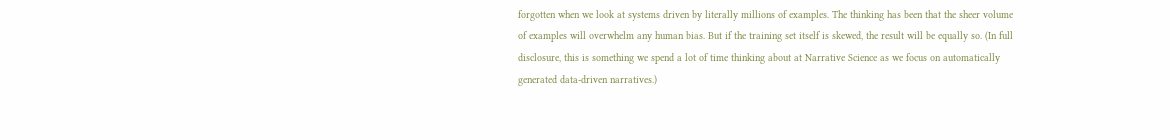forgotten when we look at systems driven by literally millions of examples. The thinking has been that the sheer volume of examples will overwhelm any human bias. But if the training set itself is skewed, the result will be equally so. (In full disclosure, this is something we spend a lot of time thinking about at Narrative Science as we focus on automatically generated data-driven narratives.)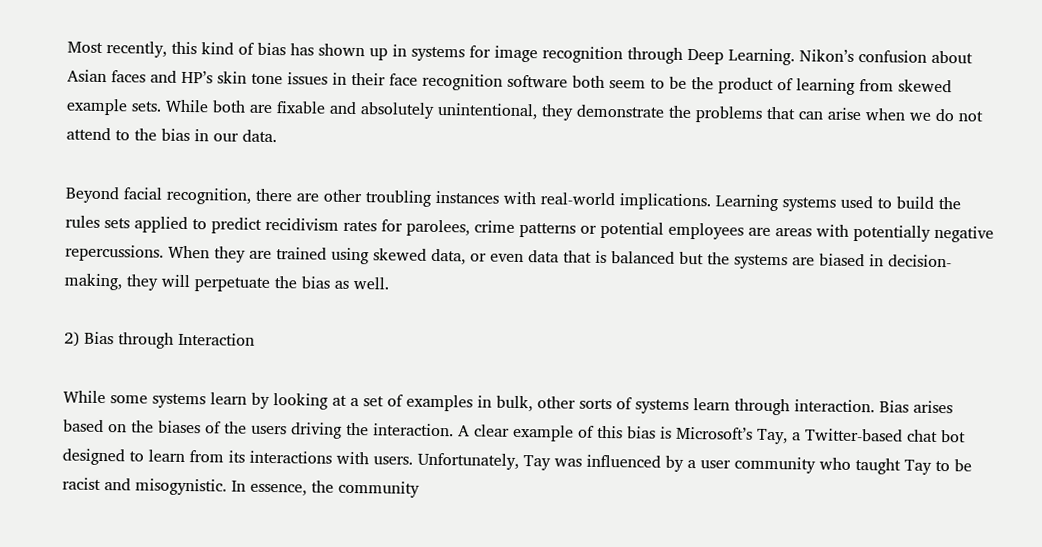Most recently, this kind of bias has shown up in systems for image recognition through Deep Learning. Nikon’s confusion about Asian faces and HP’s skin tone issues in their face recognition software both seem to be the product of learning from skewed example sets. While both are fixable and absolutely unintentional, they demonstrate the problems that can arise when we do not attend to the bias in our data.

Beyond facial recognition, there are other troubling instances with real-world implications. Learning systems used to build the rules sets applied to predict recidivism rates for parolees, crime patterns or potential employees are areas with potentially negative repercussions. When they are trained using skewed data, or even data that is balanced but the systems are biased in decision-making, they will perpetuate the bias as well.

2) Bias through Interaction

While some systems learn by looking at a set of examples in bulk, other sorts of systems learn through interaction. Bias arises based on the biases of the users driving the interaction. A clear example of this bias is Microsoft’s Tay, a Twitter-based chat bot designed to learn from its interactions with users. Unfortunately, Tay was influenced by a user community who taught Tay to be racist and misogynistic. In essence, the community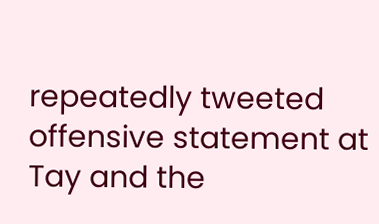repeatedly tweeted offensive statement at Tay and the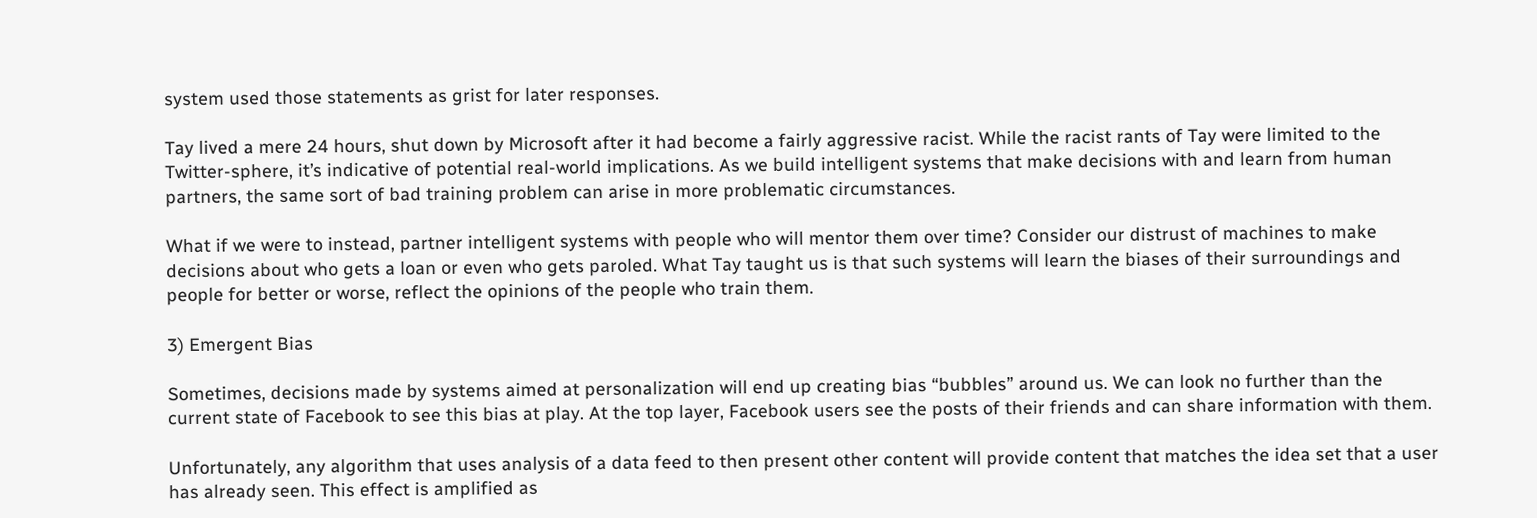system used those statements as grist for later responses.

Tay lived a mere 24 hours, shut down by Microsoft after it had become a fairly aggressive racist. While the racist rants of Tay were limited to the Twitter-sphere, it’s indicative of potential real-world implications. As we build intelligent systems that make decisions with and learn from human partners, the same sort of bad training problem can arise in more problematic circumstances.

What if we were to instead, partner intelligent systems with people who will mentor them over time? Consider our distrust of machines to make decisions about who gets a loan or even who gets paroled. What Tay taught us is that such systems will learn the biases of their surroundings and people for better or worse, reflect the opinions of the people who train them.

3) Emergent Bias

Sometimes, decisions made by systems aimed at personalization will end up creating bias “bubbles” around us. We can look no further than the current state of Facebook to see this bias at play. At the top layer, Facebook users see the posts of their friends and can share information with them.

Unfortunately, any algorithm that uses analysis of a data feed to then present other content will provide content that matches the idea set that a user has already seen. This effect is amplified as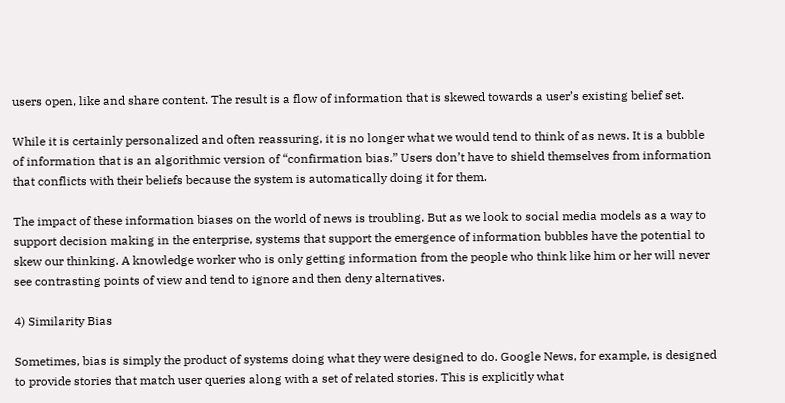users open, like and share content. The result is a flow of information that is skewed towards a user’s existing belief set.

While it is certainly personalized and often reassuring, it is no longer what we would tend to think of as news. It is a bubble of information that is an algorithmic version of “confirmation bias.” Users don’t have to shield themselves from information that conflicts with their beliefs because the system is automatically doing it for them.

The impact of these information biases on the world of news is troubling. But as we look to social media models as a way to support decision making in the enterprise, systems that support the emergence of information bubbles have the potential to skew our thinking. A knowledge worker who is only getting information from the people who think like him or her will never see contrasting points of view and tend to ignore and then deny alternatives.

4) Similarity Bias

Sometimes, bias is simply the product of systems doing what they were designed to do. Google News, for example, is designed to provide stories that match user queries along with a set of related stories. This is explicitly what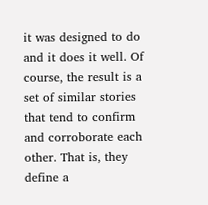it was designed to do and it does it well. Of course, the result is a set of similar stories that tend to confirm and corroborate each other. That is, they define a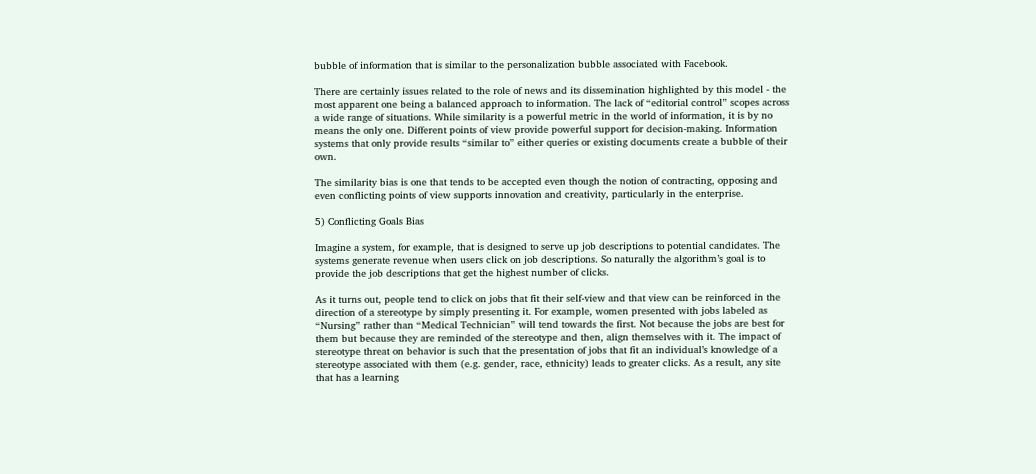bubble of information that is similar to the personalization bubble associated with Facebook.

There are certainly issues related to the role of news and its dissemination highlighted by this model - the most apparent one being a balanced approach to information. The lack of “editorial control” scopes across a wide range of situations. While similarity is a powerful metric in the world of information, it is by no means the only one. Different points of view provide powerful support for decision-making. Information systems that only provide results “similar to” either queries or existing documents create a bubble of their own.

The similarity bias is one that tends to be accepted even though the notion of contracting, opposing and even conflicting points of view supports innovation and creativity, particularly in the enterprise.

5) Conflicting Goals Bias

Imagine a system, for example, that is designed to serve up job descriptions to potential candidates. The systems generate revenue when users click on job descriptions. So naturally the algorithm’s goal is to provide the job descriptions that get the highest number of clicks.

As it turns out, people tend to click on jobs that fit their self-view and that view can be reinforced in the direction of a stereotype by simply presenting it. For example, women presented with jobs labeled as “Nursing” rather than “Medical Technician” will tend towards the first. Not because the jobs are best for them but because they are reminded of the stereotype and then, align themselves with it. The impact of stereotype threat on behavior is such that the presentation of jobs that fit an individual’s knowledge of a stereotype associated with them (e.g. gender, race, ethnicity) leads to greater clicks. As a result, any site that has a learning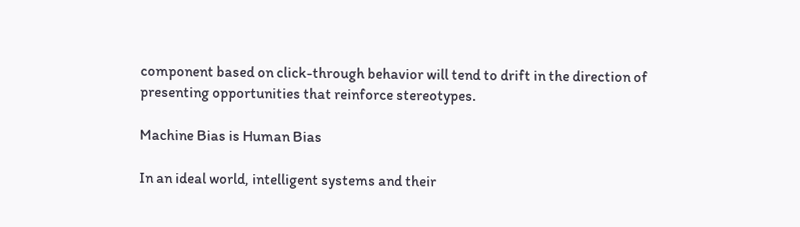component based on click-through behavior will tend to drift in the direction of presenting opportunities that reinforce stereotypes.

Machine Bias is Human Bias

In an ideal world, intelligent systems and their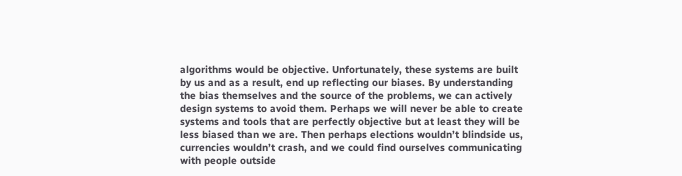algorithms would be objective. Unfortunately, these systems are built by us and as a result, end up reflecting our biases. By understanding the bias themselves and the source of the problems, we can actively design systems to avoid them. Perhaps we will never be able to create systems and tools that are perfectly objective but at least they will be less biased than we are. Then perhaps elections wouldn’t blindside us, currencies wouldn’t crash, and we could find ourselves communicating with people outside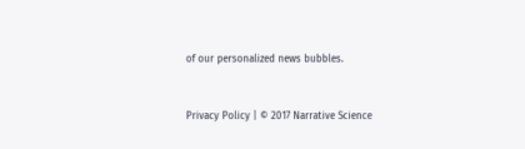of our personalized news bubbles.


Privacy Policy | © 2017 Narrative Science